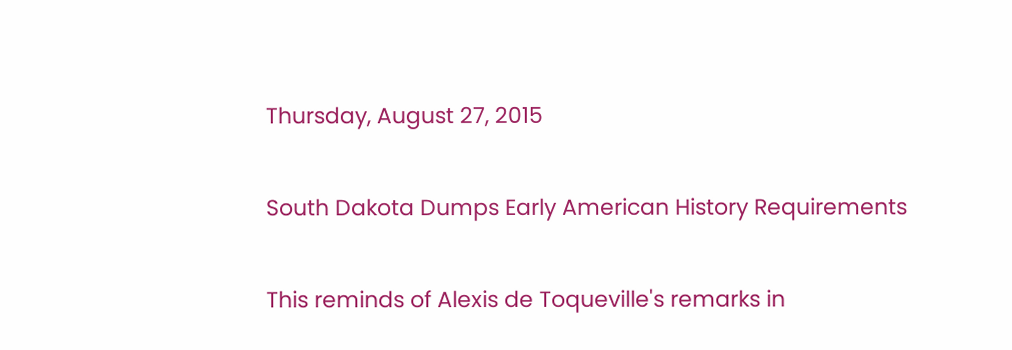Thursday, August 27, 2015

South Dakota Dumps Early American History Requirements

This reminds of Alexis de Toqueville's remarks in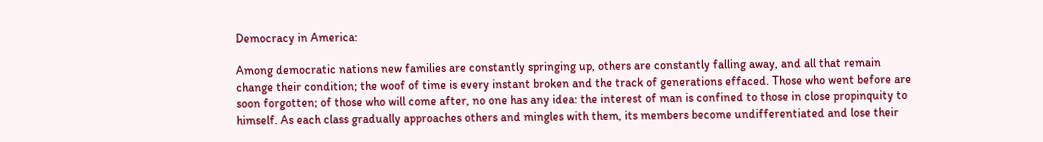Democracy in America:

Among democratic nations new families are constantly springing up, others are constantly falling away, and all that remain change their condition; the woof of time is every instant broken and the track of generations effaced. Those who went before are soon forgotten; of those who will come after, no one has any idea: the interest of man is confined to those in close propinquity to himself. As each class gradually approaches others and mingles with them, its members become undifferentiated and lose their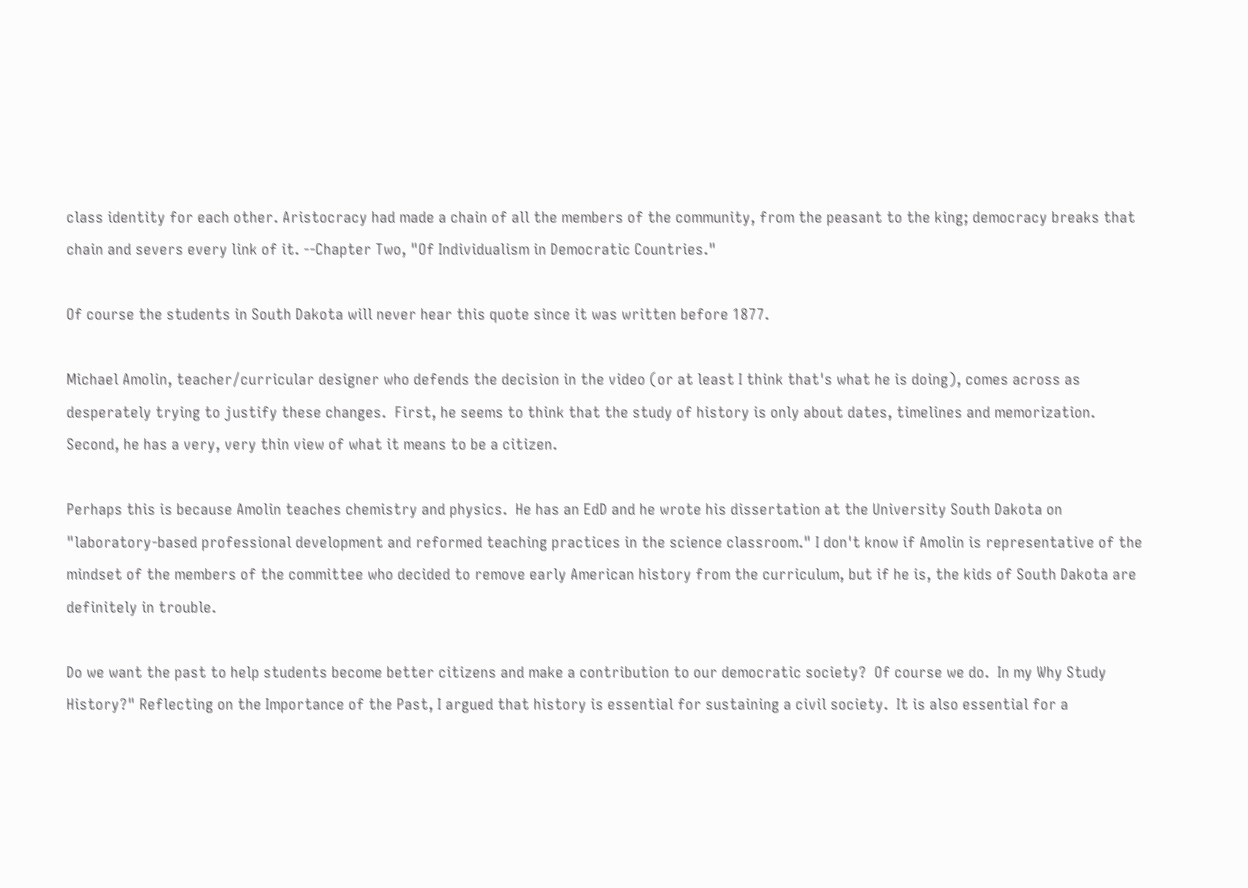class identity for each other. Aristocracy had made a chain of all the members of the community, from the peasant to the king; democracy breaks that chain and severs every link of it. --Chapter Two, "Of Individualism in Democratic Countries."

Of course the students in South Dakota will never hear this quote since it was written before 1877.

Michael Amolin, teacher/curricular designer who defends the decision in the video (or at least I think that's what he is doing), comes across as desperately trying to justify these changes.  First, he seems to think that the study of history is only about dates, timelines and memorization.  Second, he has a very, very thin view of what it means to be a citizen.

Perhaps this is because Amolin teaches chemistry and physics.  He has an EdD and he wrote his dissertation at the University South Dakota on "laboratory-based professional development and reformed teaching practices in the science classroom." I don't know if Amolin is representative of the mindset of the members of the committee who decided to remove early American history from the curriculum, but if he is, the kids of South Dakota are definitely in trouble.

Do we want the past to help students become better citizens and make a contribution to our democratic society?  Of course we do.  In my Why Study History?" Reflecting on the Importance of the Past, I argued that history is essential for sustaining a civil society.  It is also essential for a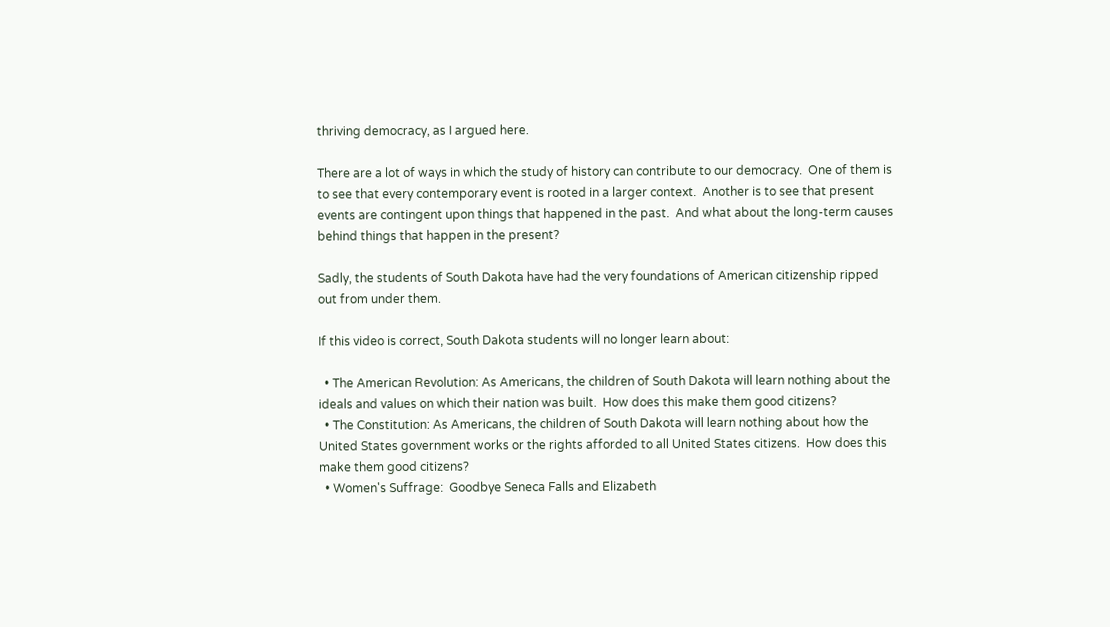thriving democracy, as I argued here.

There are a lot of ways in which the study of history can contribute to our democracy.  One of them is to see that every contemporary event is rooted in a larger context.  Another is to see that present events are contingent upon things that happened in the past.  And what about the long-term causes behind things that happen in the present?

Sadly, the students of South Dakota have had the very foundations of American citizenship ripped out from under them.

If this video is correct, South Dakota students will no longer learn about:

  • The American Revolution: As Americans, the children of South Dakota will learn nothing about the ideals and values on which their nation was built.  How does this make them good citizens?
  • The Constitution: As Americans, the children of South Dakota will learn nothing about how the United States government works or the rights afforded to all United States citizens.  How does this make them good citizens?
  • Women's Suffrage:  Goodbye Seneca Falls and Elizabeth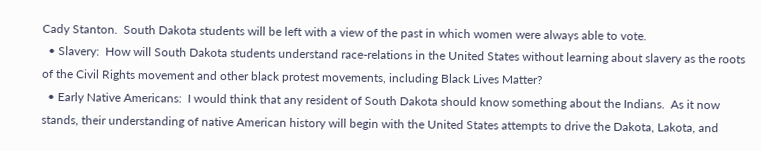Cady Stanton.  South Dakota students will be left with a view of the past in which women were always able to vote.
  • Slavery:  How will South Dakota students understand race-relations in the United States without learning about slavery as the roots of the Civil Rights movement and other black protest movements, including Black Lives Matter?
  • Early Native Americans:  I would think that any resident of South Dakota should know something about the Indians.  As it now stands, their understanding of native American history will begin with the United States attempts to drive the Dakota, Lakota, and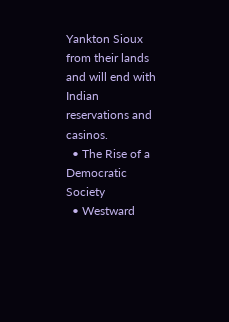Yankton Sioux from their lands and will end with Indian reservations and casinos.
  • The Rise of a Democratic Society
  • Westward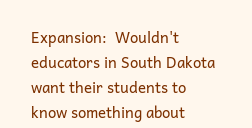Expansion:  Wouldn't educators in South Dakota want their students to know something about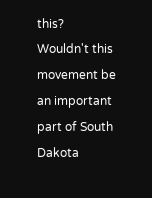this?  Wouldn't this movement be an important part of South Dakota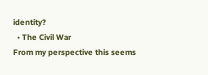identity?
  • The Civil War
From my perspective this seems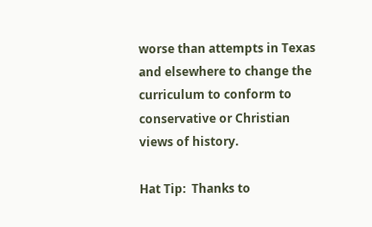worse than attempts in Texas and elsewhere to change the curriculum to conform to conservative or Christian views of history.

Hat Tip:  Thanks to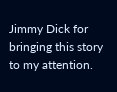Jimmy Dick for bringing this story to my attention.